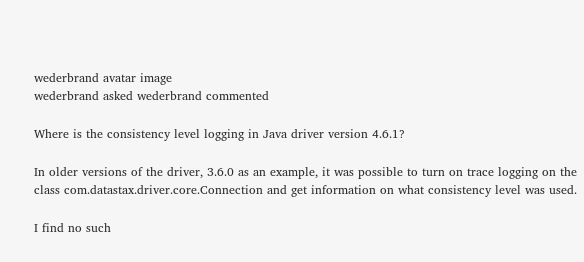wederbrand avatar image
wederbrand asked wederbrand commented

Where is the consistency level logging in Java driver version 4.6.1?

In older versions of the driver, 3.6.0 as an example, it was possible to turn on trace logging on the class com.datastax.driver.core.Connection and get information on what consistency level was used.

I find no such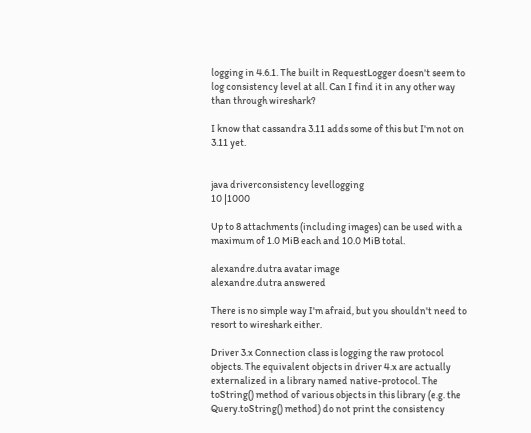logging in 4.6.1. The built in RequestLogger doesn't seem to log consistency level at all. Can I find it in any other way than through wireshark?

I know that cassandra 3.11 adds some of this but I'm not on 3.11 yet.


java driverconsistency levellogging
10 |1000

Up to 8 attachments (including images) can be used with a maximum of 1.0 MiB each and 10.0 MiB total.

alexandre.dutra avatar image
alexandre.dutra answered

There is no simple way I'm afraid, but you shouldn't need to resort to wireshark either.

Driver 3.x Connection class is logging the raw protocol objects. The equivalent objects in driver 4.x are actually externalized in a library named native-protocol. The toString() method of various objects in this library (e.g. the Query.toString() method) do not print the consistency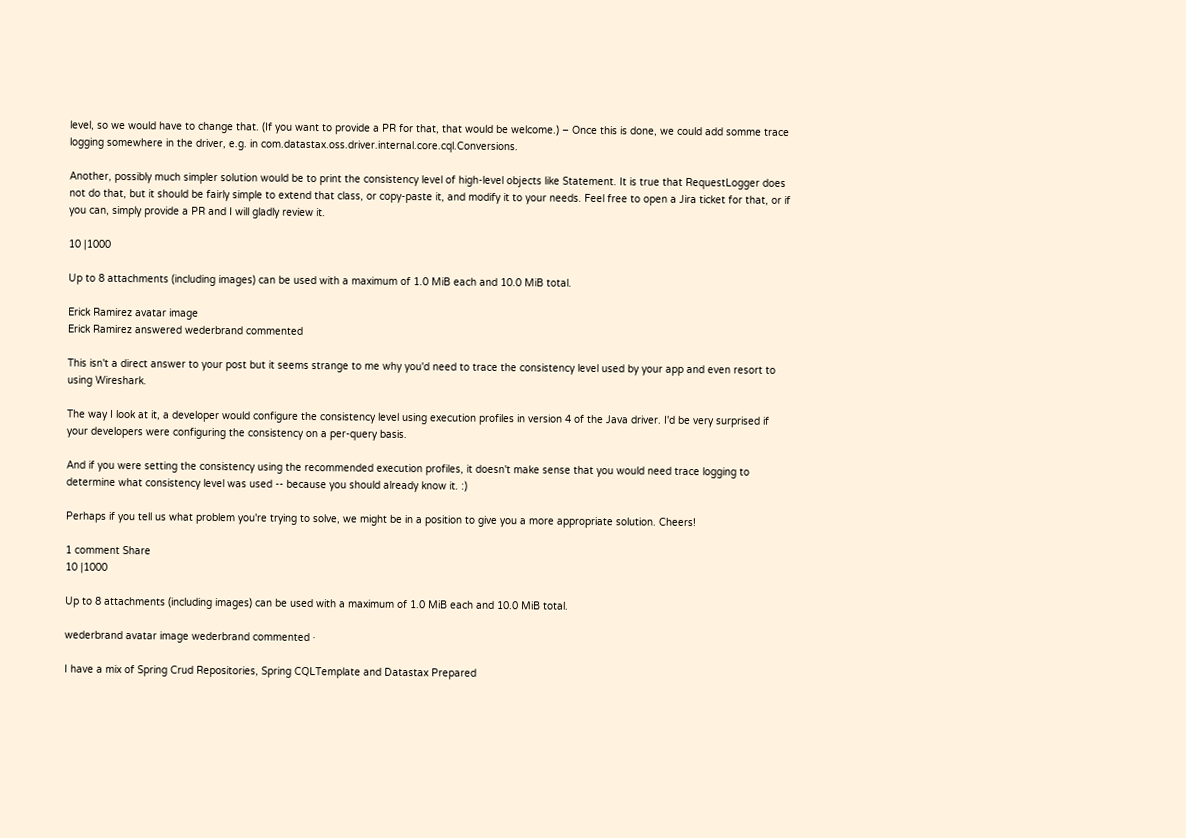level, so we would have to change that. (If you want to provide a PR for that, that would be welcome.) – Once this is done, we could add somme trace logging somewhere in the driver, e.g. in com.datastax.oss.driver.internal.core.cql.Conversions.

Another, possibly much simpler solution would be to print the consistency level of high-level objects like Statement. It is true that RequestLogger does not do that, but it should be fairly simple to extend that class, or copy-paste it, and modify it to your needs. Feel free to open a Jira ticket for that, or if you can, simply provide a PR and I will gladly review it.

10 |1000

Up to 8 attachments (including images) can be used with a maximum of 1.0 MiB each and 10.0 MiB total.

Erick Ramirez avatar image
Erick Ramirez answered wederbrand commented

This isn't a direct answer to your post but it seems strange to me why you'd need to trace the consistency level used by your app and even resort to using Wireshark.

The way I look at it, a developer would configure the consistency level using execution profiles in version 4 of the Java driver. I'd be very surprised if your developers were configuring the consistency on a per-query basis.

And if you were setting the consistency using the recommended execution profiles, it doesn't make sense that you would need trace logging to determine what consistency level was used -- because you should already know it. :)

Perhaps if you tell us what problem you're trying to solve, we might be in a position to give you a more appropriate solution. Cheers!

1 comment Share
10 |1000

Up to 8 attachments (including images) can be used with a maximum of 1.0 MiB each and 10.0 MiB total.

wederbrand avatar image wederbrand commented ·

I have a mix of Spring Crud Repositories, Spring CQLTemplate and Datastax Prepared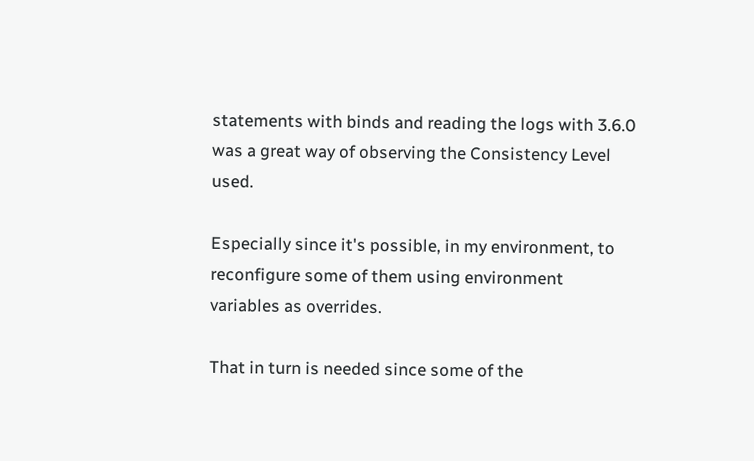statements with binds and reading the logs with 3.6.0 was a great way of observing the Consistency Level used.

Especially since it's possible, in my environment, to reconfigure some of them using environment variables as overrides.

That in turn is needed since some of the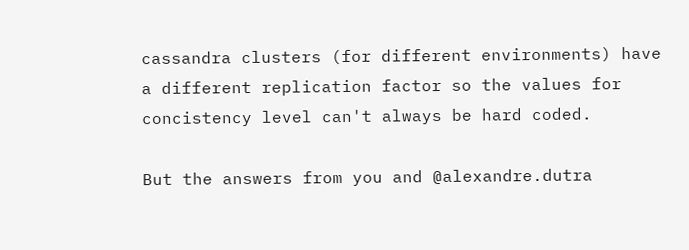cassandra clusters (for different environments) have a different replication factor so the values for concistency level can't always be hard coded.

But the answers from you and @alexandre.dutra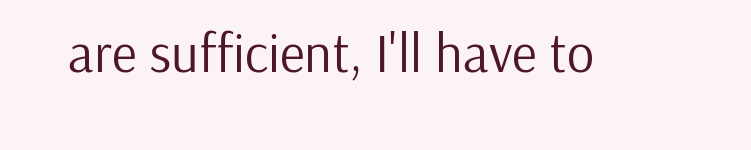are sufficient, I'll have to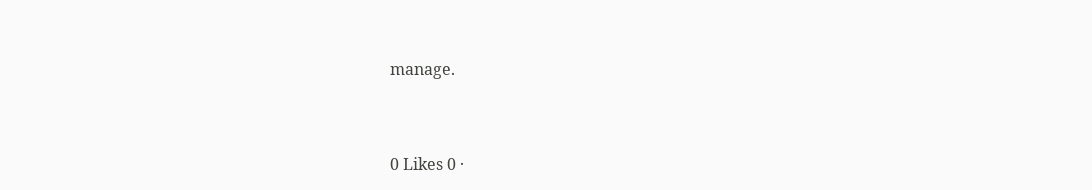manage.


0 Likes 0 ·